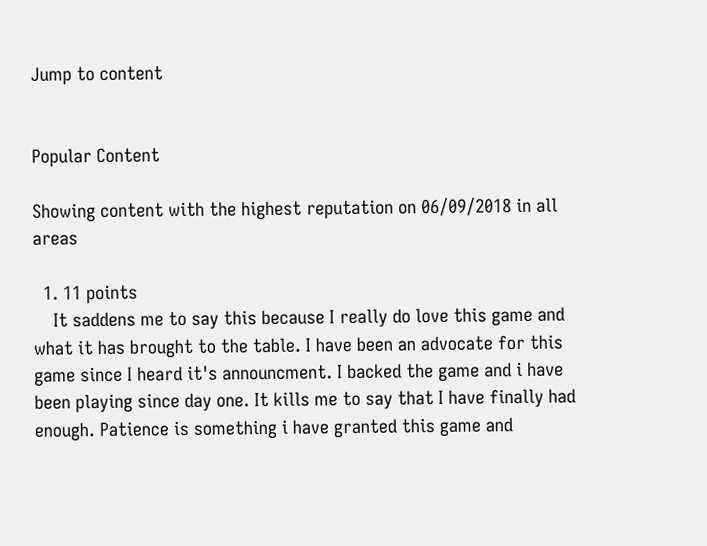Jump to content


Popular Content

Showing content with the highest reputation on 06/09/2018 in all areas

  1. 11 points
    It saddens me to say this because I really do love this game and what it has brought to the table. I have been an advocate for this game since I heard it's announcment. I backed the game and i have been playing since day one. It kills me to say that I have finally had enough. Patience is something i have granted this game and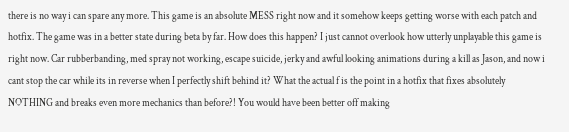there is no way i can spare any more. This game is an absolute MESS right now and it somehow keeps getting worse with each patch and hotfix. The game was in a better state during beta by far. How does this happen? I just cannot overlook how utterly unplayable this game is right now. Car rubberbanding, med spray not working, escape suicide, jerky and awful looking animations during a kill as Jason, and now i cant stop the car while its in reverse when I perfectly shift behind it? What the actual f is the point in a hotfix that fixes absolutely NOTHING and breaks even more mechanics than before?! You would have been better off making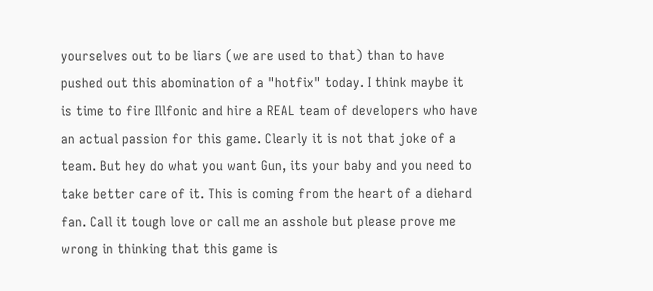yourselves out to be liars (we are used to that) than to have pushed out this abomination of a "hotfix" today. I think maybe it is time to fire Illfonic and hire a REAL team of developers who have an actual passion for this game. Clearly it is not that joke of a team. But hey do what you want Gun, its your baby and you need to take better care of it. This is coming from the heart of a diehard fan. Call it tough love or call me an asshole but please prove me wrong in thinking that this game is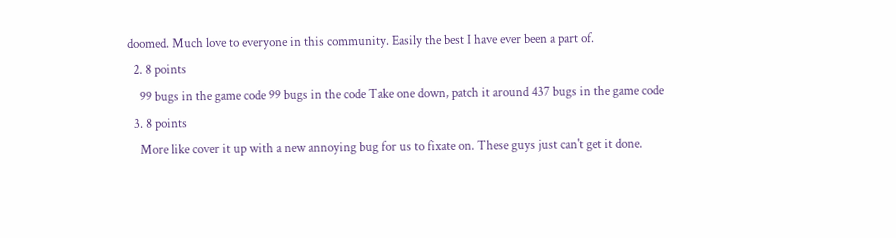doomed. Much love to everyone in this community. Easily the best I have ever been a part of.
  2. 8 points
    99 bugs in the game code 99 bugs in the code Take one down, patch it around 437 bugs in the game code
  3. 8 points
    More like cover it up with a new annoying bug for us to fixate on. These guys just can't get it done.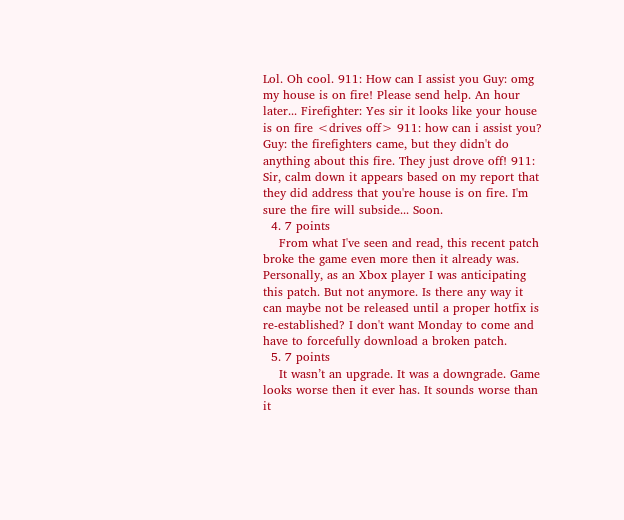Lol. Oh cool. 911: How can I assist you Guy: omg my house is on fire! Please send help. An hour later... Firefighter: Yes sir it looks like your house is on fire <drives off> 911: how can i assist you? Guy: the firefighters came, but they didn't do anything about this fire. They just drove off! 911: Sir, calm down it appears based on my report that they did address that you're house is on fire. I'm sure the fire will subside... Soon.
  4. 7 points
    From what I've seen and read, this recent patch broke the game even more then it already was. Personally, as an Xbox player I was anticipating this patch. But not anymore. Is there any way it can maybe not be released until a proper hotfix is re-established? I don't want Monday to come and have to forcefully download a broken patch.
  5. 7 points
    It wasn’t an upgrade. It was a downgrade. Game looks worse then it ever has. It sounds worse than it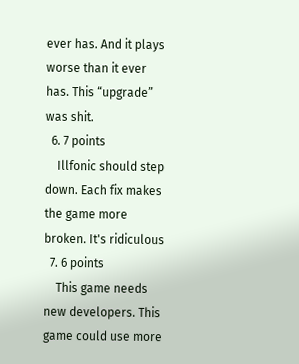ever has. And it plays worse than it ever has. This “upgrade” was shit.
  6. 7 points
    Illfonic should step down. Each fix makes the game more broken. It's ridiculous
  7. 6 points
    This game needs new developers. This game could use more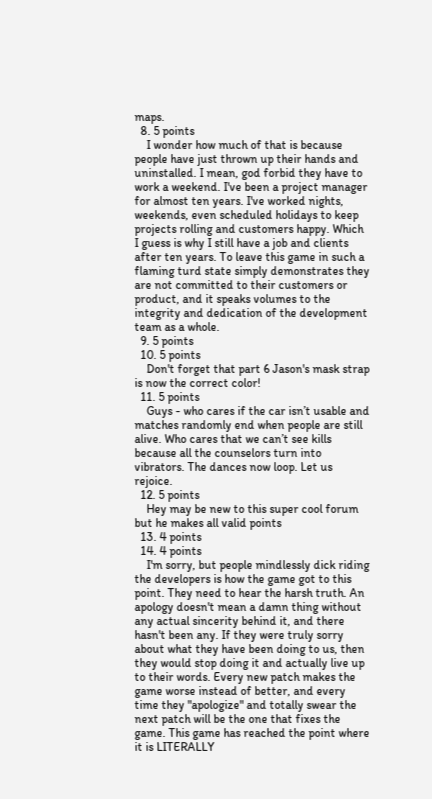maps.
  8. 5 points
    I wonder how much of that is because people have just thrown up their hands and uninstalled. I mean, god forbid they have to work a weekend. I've been a project manager for almost ten years. I've worked nights, weekends, even scheduled holidays to keep projects rolling and customers happy. Which I guess is why I still have a job and clients after ten years. To leave this game in such a flaming turd state simply demonstrates they are not committed to their customers or product, and it speaks volumes to the integrity and dedication of the development team as a whole.
  9. 5 points
  10. 5 points
    Don't forget that part 6 Jason's mask strap is now the correct color!
  11. 5 points
    Guys - who cares if the car isn’t usable and matches randomly end when people are still alive. Who cares that we can’t see kills because all the counselors turn into vibrators. The dances now loop. Let us rejoice.
  12. 5 points
    Hey may be new to this super cool forum but he makes all valid points
  13. 4 points
  14. 4 points
    I'm sorry, but people mindlessly dick riding the developers is how the game got to this point. They need to hear the harsh truth. An apology doesn't mean a damn thing without any actual sincerity behind it, and there hasn't been any. If they were truly sorry about what they have been doing to us, then they would stop doing it and actually live up to their words. Every new patch makes the game worse instead of better, and every time they "apologize" and totally swear the next patch will be the one that fixes the game. This game has reached the point where it is LITERALLY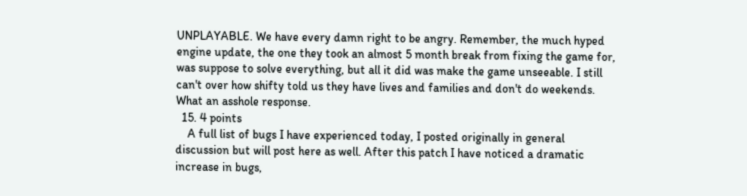UNPLAYABLE. We have every damn right to be angry. Remember, the much hyped engine update, the one they took an almost 5 month break from fixing the game for, was suppose to solve everything, but all it did was make the game unseeable. I still can't over how shifty told us they have lives and families and don't do weekends. What an asshole response.
  15. 4 points
    A full list of bugs I have experienced today, I posted originally in general discussion but will post here as well. After this patch I have noticed a dramatic increase in bugs,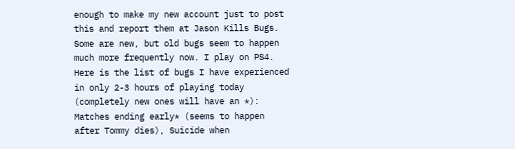enough to make my new account just to post this and report them at Jason Kills Bugs. Some are new, but old bugs seem to happen much more frequently now. I play on PS4. Here is the list of bugs I have experienced in only 2-3 hours of playing today (completely new ones will have an *): Matches ending early* (seems to happen after Tommy dies), Suicide when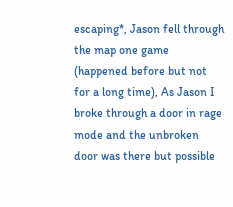escaping*, Jason fell through the map one game (happened before but not for a long time), As Jason I broke through a door in rage mode and the unbroken door was there but possible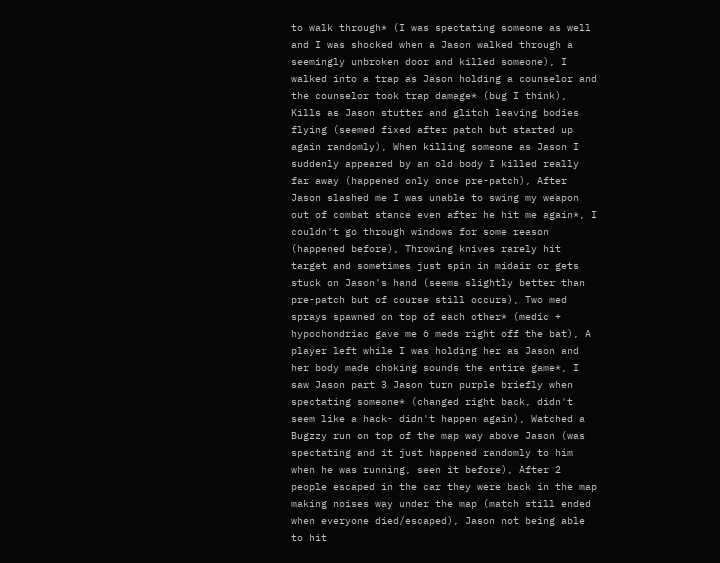to walk through* (I was spectating someone as well and I was shocked when a Jason walked through a seemingly unbroken door and killed someone), I walked into a trap as Jason holding a counselor and the counselor took trap damage* (bug I think), Kills as Jason stutter and glitch leaving bodies flying (seemed fixed after patch but started up again randomly), When killing someone as Jason I suddenly appeared by an old body I killed really far away (happened only once pre-patch), After Jason slashed me I was unable to swing my weapon out of combat stance even after he hit me again*, I couldn't go through windows for some reason (happened before), Throwing knives rarely hit target and sometimes just spin in midair or gets stuck on Jason's hand (seems slightly better than pre-patch but of course still occurs), Two med sprays spawned on top of each other* (medic + hypochondriac gave me 6 meds right off the bat), A player left while I was holding her as Jason and her body made choking sounds the entire game*, I saw Jason part 3 Jason turn purple briefly when spectating someone* (changed right back, didn't seem like a hack- didn't happen again), Watched a Bugzzy run on top of the map way above Jason (was spectating and it just happened randomly to him when he was running, seen it before), After 2 people escaped in the car they were back in the map making noises way under the map (match still ended when everyone died/escaped), Jason not being able to hit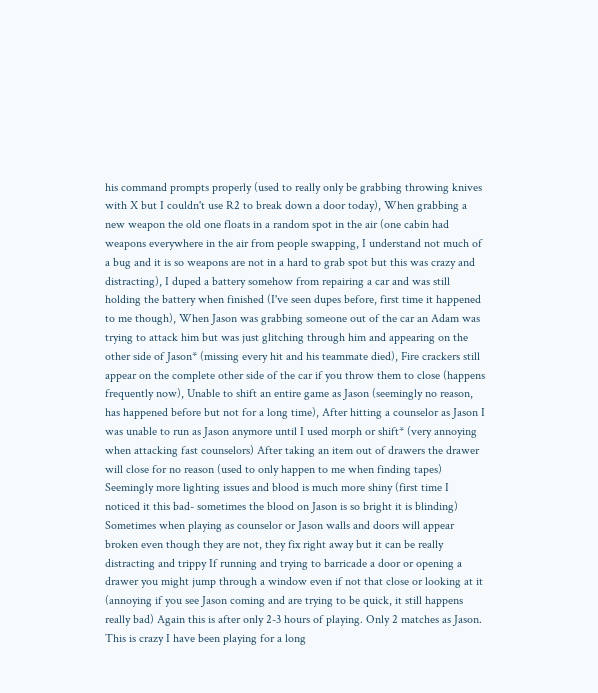his command prompts properly (used to really only be grabbing throwing knives with X but I couldn't use R2 to break down a door today), When grabbing a new weapon the old one floats in a random spot in the air (one cabin had weapons everywhere in the air from people swapping, I understand not much of a bug and it is so weapons are not in a hard to grab spot but this was crazy and distracting), I duped a battery somehow from repairing a car and was still holding the battery when finished (I've seen dupes before, first time it happened to me though), When Jason was grabbing someone out of the car an Adam was trying to attack him but was just glitching through him and appearing on the other side of Jason* (missing every hit and his teammate died), Fire crackers still appear on the complete other side of the car if you throw them to close (happens frequently now), Unable to shift an entire game as Jason (seemingly no reason, has happened before but not for a long time), After hitting a counselor as Jason I was unable to run as Jason anymore until I used morph or shift* (very annoying when attacking fast counselors) After taking an item out of drawers the drawer will close for no reason (used to only happen to me when finding tapes) Seemingly more lighting issues and blood is much more shiny (first time I noticed it this bad- sometimes the blood on Jason is so bright it is blinding) Sometimes when playing as counselor or Jason walls and doors will appear broken even though they are not, they fix right away but it can be really distracting and trippy If running and trying to barricade a door or opening a drawer you might jump through a window even if not that close or looking at it (annoying if you see Jason coming and are trying to be quick, it still happens really bad) Again this is after only 2-3 hours of playing. Only 2 matches as Jason. This is crazy I have been playing for a long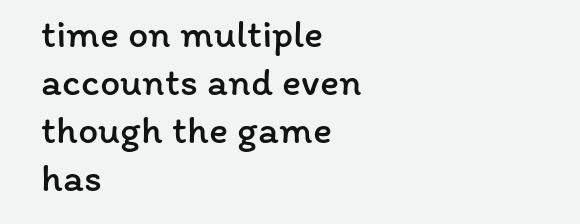time on multiple accounts and even though the game has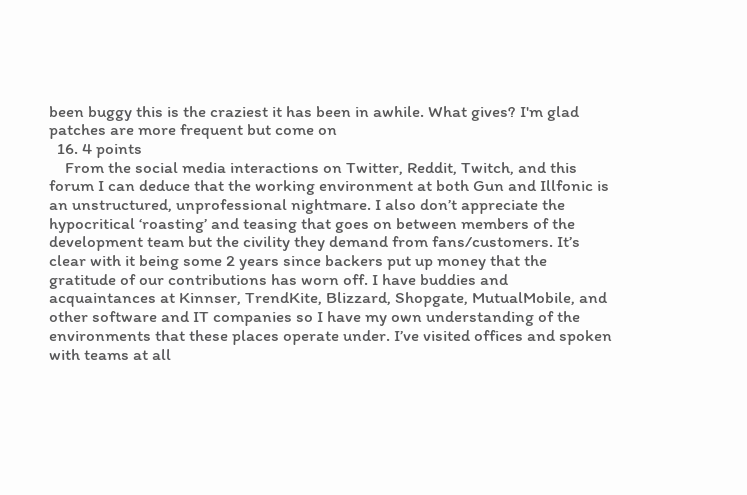been buggy this is the craziest it has been in awhile. What gives? I'm glad patches are more frequent but come on
  16. 4 points
    From the social media interactions on Twitter, Reddit, Twitch, and this forum I can deduce that the working environment at both Gun and Illfonic is an unstructured, unprofessional nightmare. I also don’t appreciate the hypocritical ‘roasting’ and teasing that goes on between members of the development team but the civility they demand from fans/customers. It’s clear with it being some 2 years since backers put up money that the gratitude of our contributions has worn off. I have buddies and acquaintances at Kinnser, TrendKite, Blizzard, Shopgate, MutualMobile, and other software and IT companies so I have my own understanding of the environments that these places operate under. I’ve visited offices and spoken with teams at all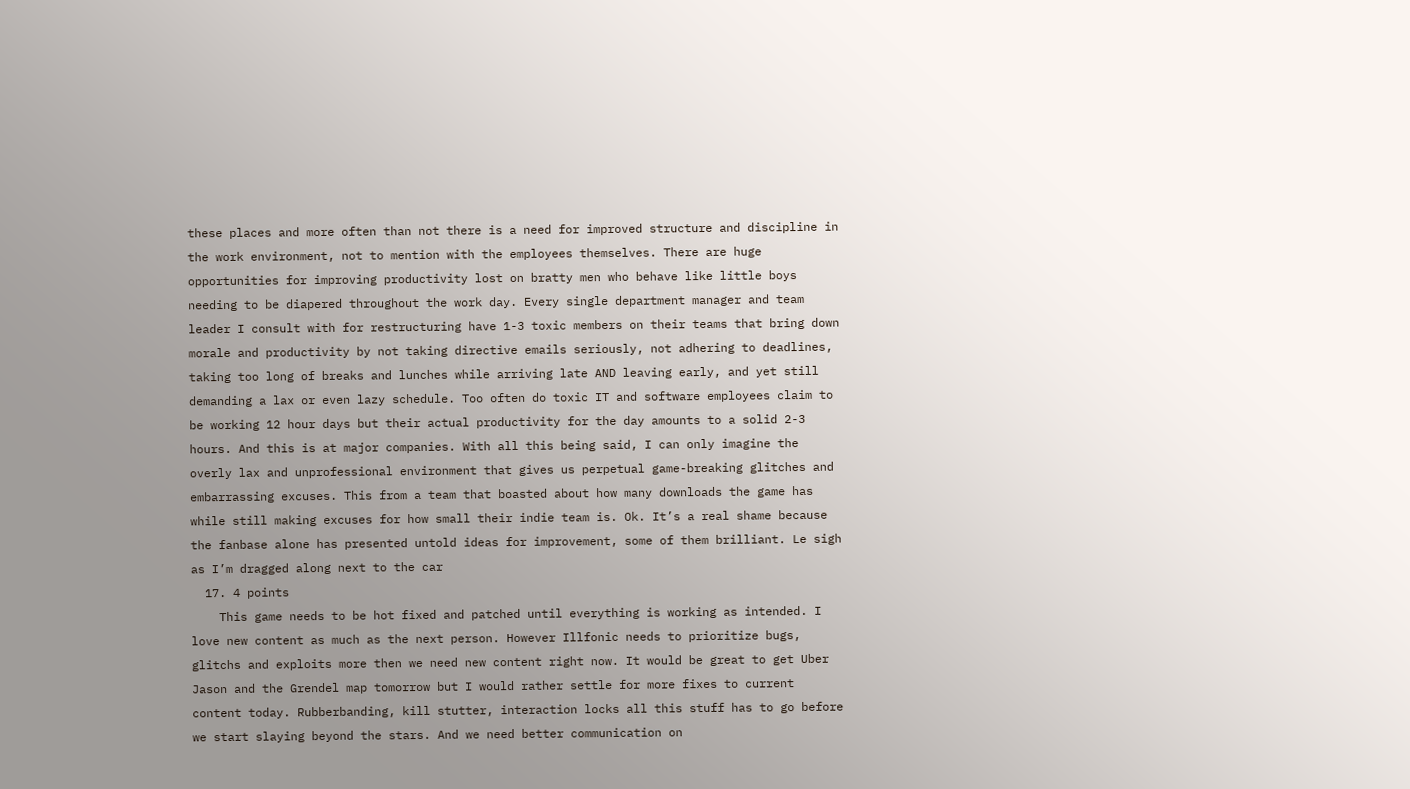these places and more often than not there is a need for improved structure and discipline in the work environment, not to mention with the employees themselves. There are huge opportunities for improving productivity lost on bratty men who behave like little boys needing to be diapered throughout the work day. Every single department manager and team leader I consult with for restructuring have 1-3 toxic members on their teams that bring down morale and productivity by not taking directive emails seriously, not adhering to deadlines, taking too long of breaks and lunches while arriving late AND leaving early, and yet still demanding a lax or even lazy schedule. Too often do toxic IT and software employees claim to be working 12 hour days but their actual productivity for the day amounts to a solid 2-3 hours. And this is at major companies. With all this being said, I can only imagine the overly lax and unprofessional environment that gives us perpetual game-breaking glitches and embarrassing excuses. This from a team that boasted about how many downloads the game has while still making excuses for how small their indie team is. Ok. It’s a real shame because the fanbase alone has presented untold ideas for improvement, some of them brilliant. Le sigh as I’m dragged along next to the car
  17. 4 points
    This game needs to be hot fixed and patched until everything is working as intended. I love new content as much as the next person. However Illfonic needs to prioritize bugs, glitchs and exploits more then we need new content right now. It would be great to get Uber Jason and the Grendel map tomorrow but I would rather settle for more fixes to current content today. Rubberbanding, kill stutter, interaction locks all this stuff has to go before we start slaying beyond the stars. And we need better communication on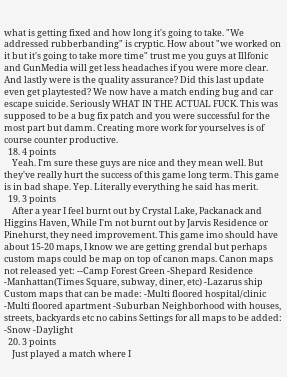what is getting fixed and how long it's going to take. "We addressed rubberbanding" is cryptic. How about "we worked on it but it's going to take more time" trust me you guys at Illfonic and GunMedia will get less headaches if you were more clear. And lastly were is the quality assurance? Did this last update even get playtested? We now have a match ending bug and car escape suicide. Seriously WHAT IN THE ACTUAL FUCK. This was supposed to be a bug fix patch and you were successful for the most part but damm. Creating more work for yourselves is of course counter productive.
  18. 4 points
    Yeah. I'm sure these guys are nice and they mean well. But they've really hurt the success of this game long term. This game is in bad shape. Yep. Literally everything he said has merit.
  19. 3 points
    After a year I feel burnt out by Crystal Lake, Packanack and Higgins Haven, While I'm not burnt out by Jarvis Residence or Pinehurst, they need improvement. This game imo should have about 15-20 maps, I know we are getting grendal but perhaps custom maps could be map on top of canon maps. Canon maps not released yet: --Camp Forest Green -Shepard Residence -Manhattan(Times Square, subway, diner, etc) -Lazarus ship Custom maps that can be made: -Multi floored hospital/clinic -Multi floored apartment -Suburban Neighborhood with houses, streets, backyards etc no cabins Settings for all maps to be added: -Snow -Daylight
  20. 3 points
    Just played a match where I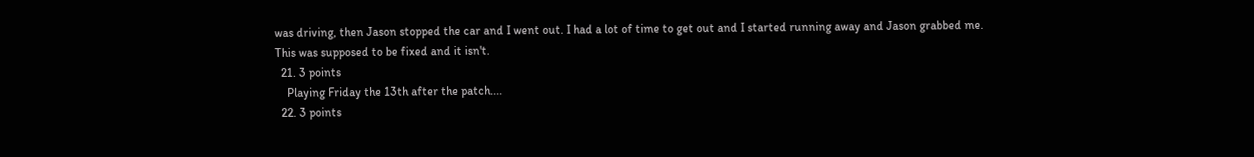was driving, then Jason stopped the car and I went out. I had a lot of time to get out and I started running away and Jason grabbed me. This was supposed to be fixed and it isn't.
  21. 3 points
    Playing Friday the 13th after the patch....
  22. 3 points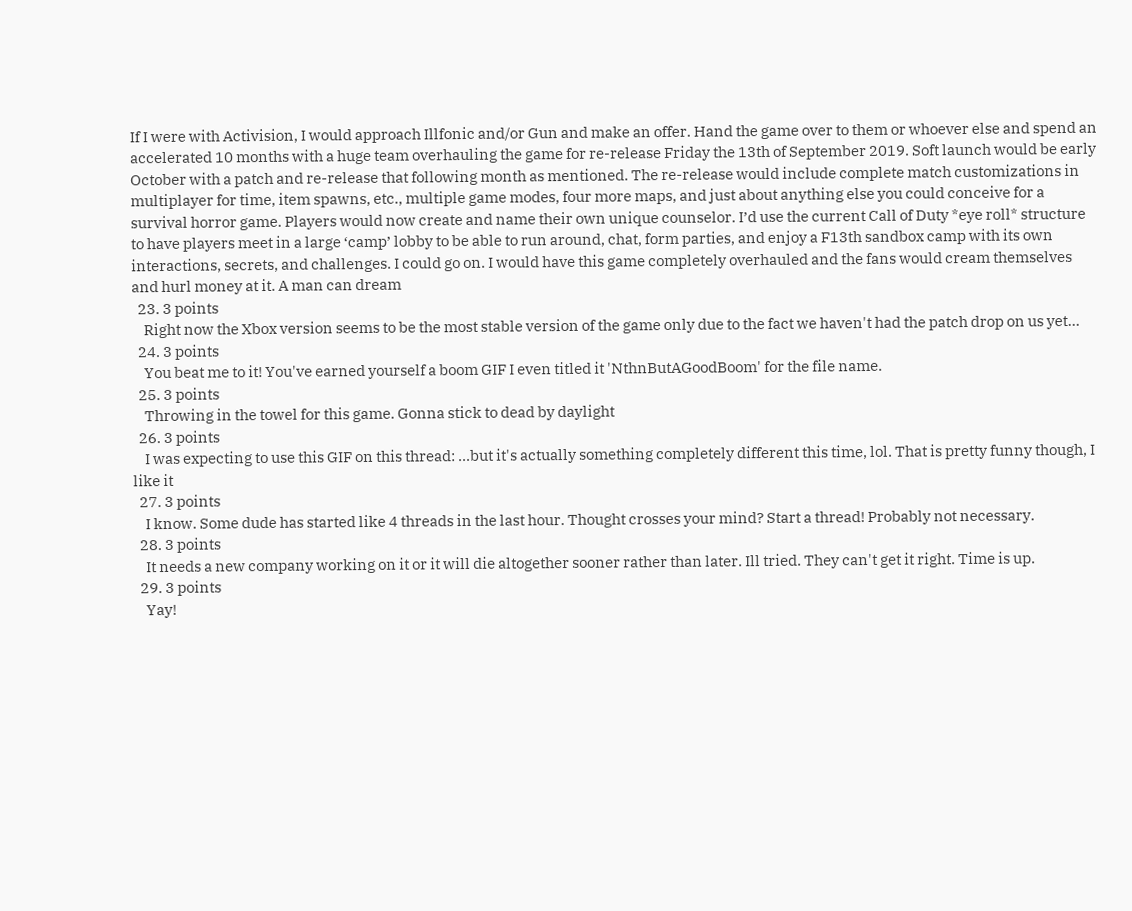If I were with Activision, I would approach Illfonic and/or Gun and make an offer. Hand the game over to them or whoever else and spend an accelerated 10 months with a huge team overhauling the game for re-release Friday the 13th of September 2019. Soft launch would be early October with a patch and re-release that following month as mentioned. The re-release would include complete match customizations in multiplayer for time, item spawns, etc., multiple game modes, four more maps, and just about anything else you could conceive for a survival horror game. Players would now create and name their own unique counselor. I’d use the current Call of Duty *eye roll* structure to have players meet in a large ‘camp’ lobby to be able to run around, chat, form parties, and enjoy a F13th sandbox camp with its own interactions, secrets, and challenges. I could go on. I would have this game completely overhauled and the fans would cream themselves and hurl money at it. A man can dream
  23. 3 points
    Right now the Xbox version seems to be the most stable version of the game only due to the fact we haven't had the patch drop on us yet...
  24. 3 points
    You beat me to it! You've earned yourself a boom GIF I even titled it 'NthnButAGoodBoom' for the file name.
  25. 3 points
    Throwing in the towel for this game. Gonna stick to dead by daylight
  26. 3 points
    I was expecting to use this GIF on this thread: ...but it's actually something completely different this time, lol. That is pretty funny though, I like it
  27. 3 points
    I know. Some dude has started like 4 threads in the last hour. Thought crosses your mind? Start a thread! Probably not necessary.
  28. 3 points
    It needs a new company working on it or it will die altogether sooner rather than later. Ill tried. They can't get it right. Time is up.
  29. 3 points
    Yay!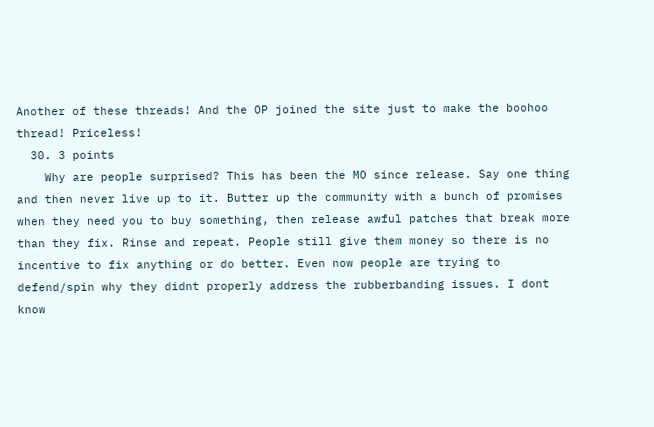Another of these threads! And the OP joined the site just to make the boohoo thread! Priceless!
  30. 3 points
    Why are people surprised? This has been the MO since release. Say one thing and then never live up to it. Butter up the community with a bunch of promises when they need you to buy something, then release awful patches that break more than they fix. Rinse and repeat. People still give them money so there is no incentive to fix anything or do better. Even now people are trying to defend/spin why they didnt properly address the rubberbanding issues. I dont know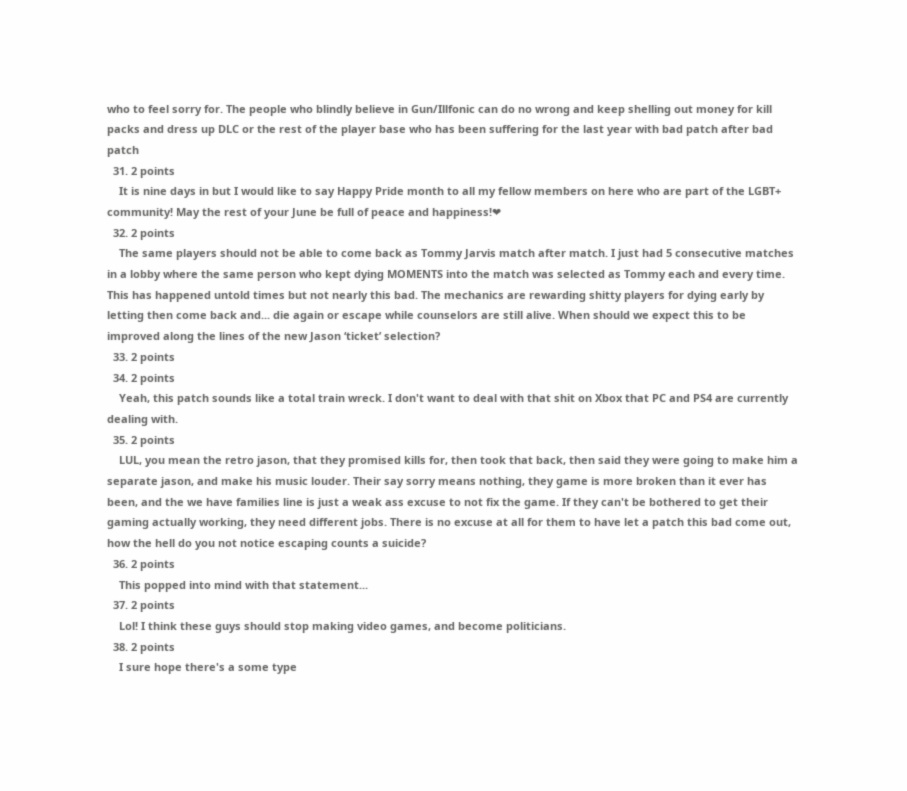who to feel sorry for. The people who blindly believe in Gun/Illfonic can do no wrong and keep shelling out money for kill packs and dress up DLC or the rest of the player base who has been suffering for the last year with bad patch after bad patch
  31. 2 points
    It is nine days in but I would like to say Happy Pride month to all my fellow members on here who are part of the LGBT+ community! May the rest of your June be full of peace and happiness!❤
  32. 2 points
    The same players should not be able to come back as Tommy Jarvis match after match. I just had 5 consecutive matches in a lobby where the same person who kept dying MOMENTS into the match was selected as Tommy each and every time. This has happened untold times but not nearly this bad. The mechanics are rewarding shitty players for dying early by letting then come back and... die again or escape while counselors are still alive. When should we expect this to be improved along the lines of the new Jason ‘ticket’ selection?
  33. 2 points
  34. 2 points
    Yeah, this patch sounds like a total train wreck. I don't want to deal with that shit on Xbox that PC and PS4 are currently dealing with.
  35. 2 points
    LUL, you mean the retro jason, that they promised kills for, then took that back, then said they were going to make him a separate jason, and make his music louder. Their say sorry means nothing, they game is more broken than it ever has been, and the we have families line is just a weak ass excuse to not fix the game. If they can't be bothered to get their gaming actually working, they need different jobs. There is no excuse at all for them to have let a patch this bad come out, how the hell do you not notice escaping counts a suicide?
  36. 2 points
    This popped into mind with that statement...
  37. 2 points
    Lol! I think these guys should stop making video games, and become politicians.
  38. 2 points
    I sure hope there's a some type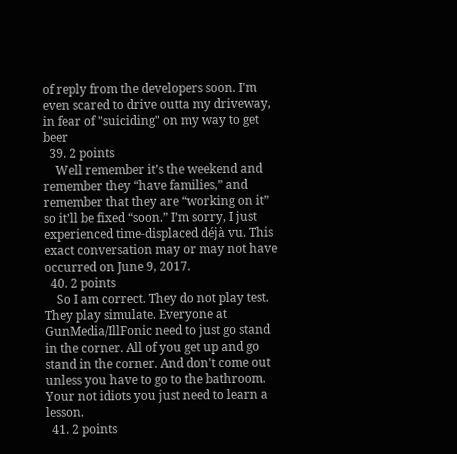of reply from the developers soon. I'm even scared to drive outta my driveway, in fear of "suiciding" on my way to get beer
  39. 2 points
    Well remember it’s the weekend and remember they “have families,” and remember that they are “working on it” so it’ll be fixed “soon.” I’m sorry, I just experienced time-displaced déjà vu. This exact conversation may or may not have occurred on June 9, 2017.
  40. 2 points
    So I am correct. They do not play test. They play simulate. Everyone at GunMedia/IllFonic need to just go stand in the corner. All of you get up and go stand in the corner. And don't come out unless you have to go to the bathroom. Your not idiots you just need to learn a lesson.
  41. 2 points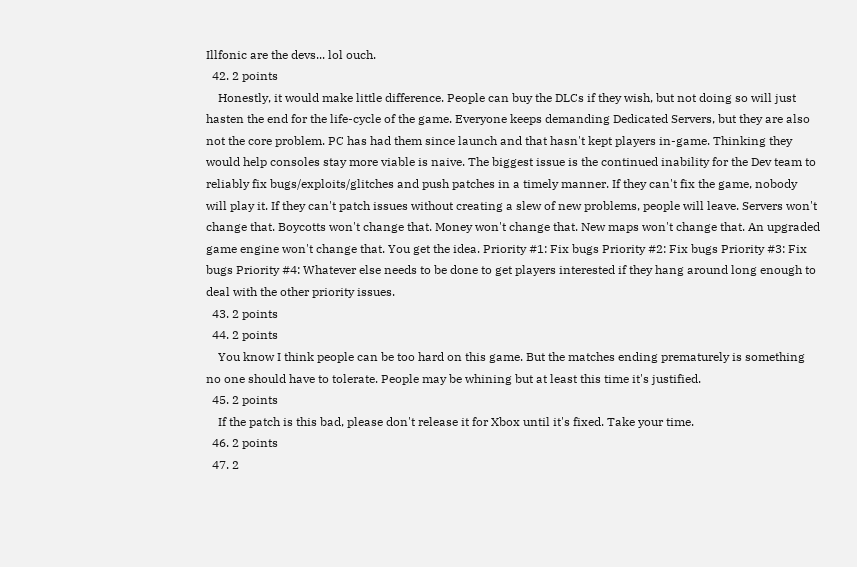Illfonic are the devs... lol ouch.
  42. 2 points
    Honestly, it would make little difference. People can buy the DLCs if they wish, but not doing so will just hasten the end for the life-cycle of the game. Everyone keeps demanding Dedicated Servers, but they are also not the core problem. PC has had them since launch and that hasn't kept players in-game. Thinking they would help consoles stay more viable is naive. The biggest issue is the continued inability for the Dev team to reliably fix bugs/exploits/glitches and push patches in a timely manner. If they can't fix the game, nobody will play it. If they can't patch issues without creating a slew of new problems, people will leave. Servers won't change that. Boycotts won't change that. Money won't change that. New maps won't change that. An upgraded game engine won't change that. You get the idea. Priority #1: Fix bugs Priority #2: Fix bugs Priority #3: Fix bugs Priority #4: Whatever else needs to be done to get players interested if they hang around long enough to deal with the other priority issues.
  43. 2 points
  44. 2 points
    You know I think people can be too hard on this game. But the matches ending prematurely is something no one should have to tolerate. People may be whining but at least this time it's justified.
  45. 2 points
    If the patch is this bad, please don't release it for Xbox until it's fixed. Take your time.
  46. 2 points
  47. 2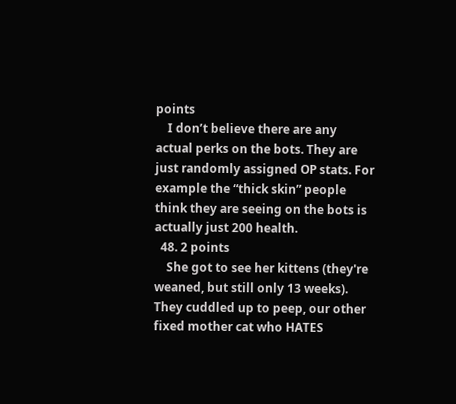points
    I don’t believe there are any actual perks on the bots. They are just randomly assigned OP stats. For example the “thick skin” people think they are seeing on the bots is actually just 200 health.
  48. 2 points
    She got to see her kittens (they're weaned, but still only 13 weeks). They cuddled up to peep, our other fixed mother cat who HATES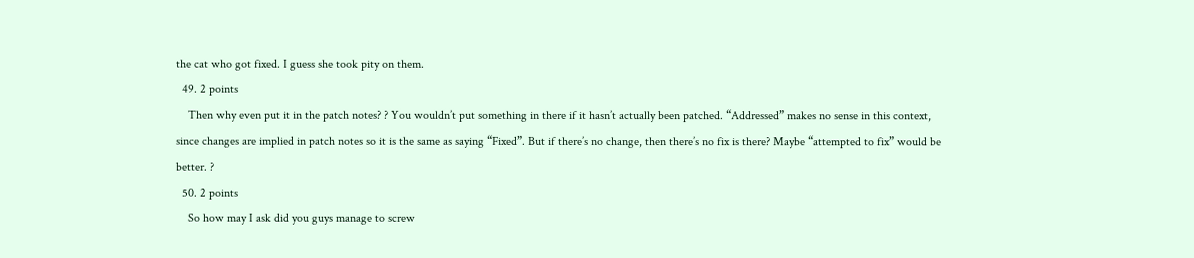the cat who got fixed. I guess she took pity on them.
  49. 2 points
    Then why even put it in the patch notes? ? You wouldn’t put something in there if it hasn’t actually been patched. “Addressed” makes no sense in this context, since changes are implied in patch notes so it is the same as saying “Fixed”. But if there’s no change, then there’s no fix is there? Maybe “attempted to fix” would be better. ?
  50. 2 points
    So how may I ask did you guys manage to screw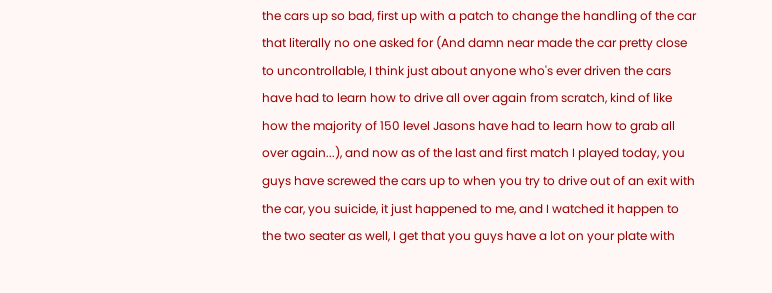the cars up so bad, first up with a patch to change the handling of the car that literally no one asked for (And damn near made the car pretty close to uncontrollable, I think just about anyone who's ever driven the cars have had to learn how to drive all over again from scratch, kind of like how the majority of 150 level Jasons have had to learn how to grab all over again...), and now as of the last and first match I played today, you guys have screwed the cars up to when you try to drive out of an exit with the car, you suicide, it just happened to me, and I watched it happen to the two seater as well, I get that you guys have a lot on your plate with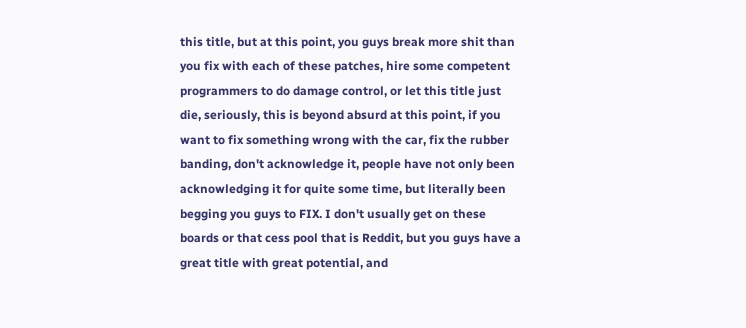this title, but at this point, you guys break more shit than you fix with each of these patches, hire some competent programmers to do damage control, or let this title just die, seriously, this is beyond absurd at this point, if you want to fix something wrong with the car, fix the rubber banding, don't acknowledge it, people have not only been acknowledging it for quite some time, but literally been begging you guys to FIX. I don't usually get on these boards or that cess pool that is Reddit, but you guys have a great title with great potential, and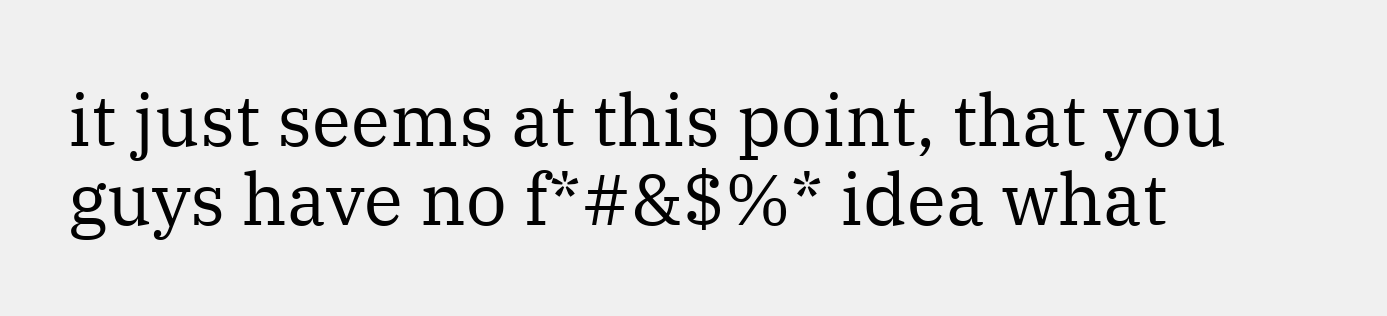it just seems at this point, that you guys have no f*#&$%* idea what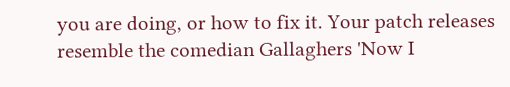you are doing, or how to fix it. Your patch releases resemble the comedian Gallaghers 'Now I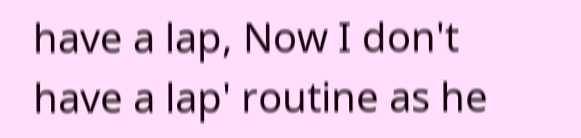have a lap, Now I don't have a lap' routine as he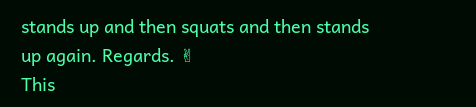stands up and then squats and then stands up again. Regards. ✌
This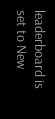leaderboard is set to New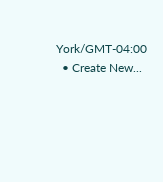York/GMT-04:00
  • Create New...